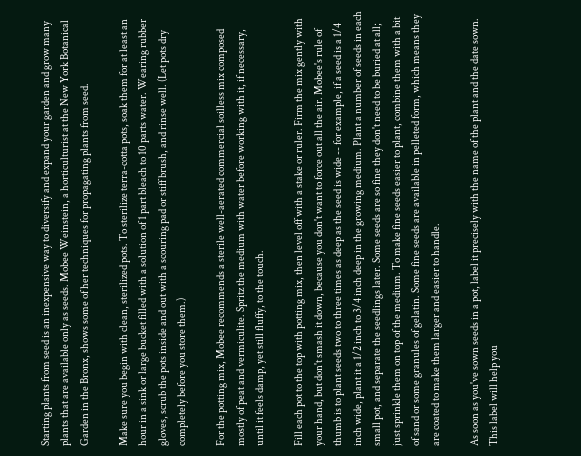Starting plants from seed is an inexpensive way to diversify and expand your garden and grow many plants that are available only as seeds. Mobee Weinstein, a horticulturist at the New York Botanical Garden in the Bronx, shows some of her techniques for propagating plants from seed.

Make sure you begin with clean, sterilized pots. To sterilize terra-cotta pots, soak them for at least an hour in a sink or large bucket filled with a solution of 1 part bleach to 10 parts water. Wearing rubber gloves, scrub the pots inside and out with a scouring pad or stiff brush, and rinse well. (Let pots dry completely before you store them.)

For the potting mix, Mobee recommends a sterile well-aerated commercial soilless mix composed mostly of peat and vermiculite. Spritz the medium with water before working with it, if necessary, until it feels damp, yet still fluffy, to the touch.

Fill each pot to the top with potting mix, then level off with a stake or ruler. Firm the mix gently with your hand, but don't smash it down, because you don't want to force out all the air. Mobee's rule of thumb is to plant seeds two to three times as deep as the seed is wide -- for example, if a seed is a 1/4 inch wide, plant it a 1/2 inch to 3/4 inch deep in the growing medium. Plant a number of seeds in each small pot, and separate the seedlings later. Some seeds are so fine they don't need to be buried at all; just sprinkle them on top of the medium. To make fine seeds easier to plant, combine them with a bit of sand or some granules of gelatin. Some fine seeds are available in pelleted form, which means they are coated to make them larger and easier to handle.

As soon as you've sown seeds in a pot, label it precisely with the name of the plant and the date sown. This label will help you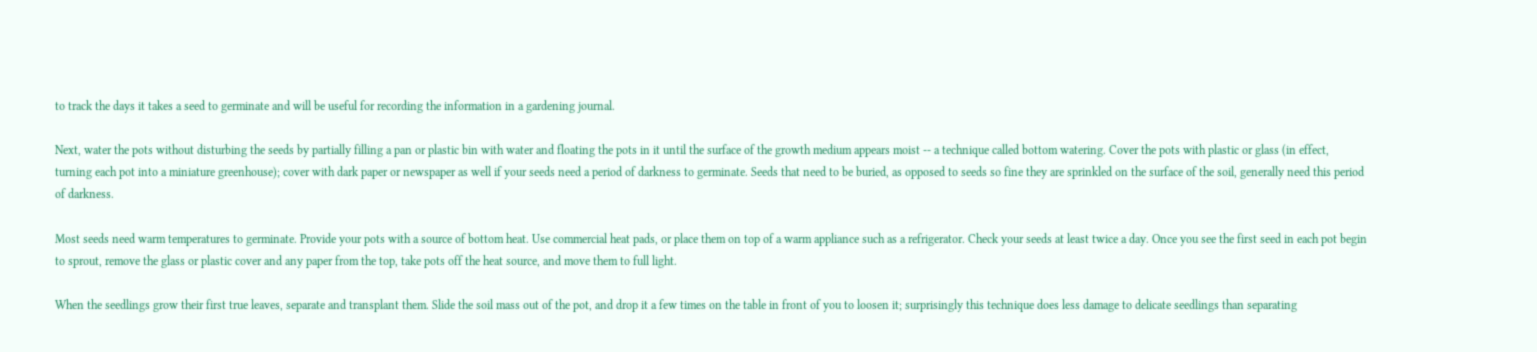to track the days it takes a seed to germinate and will be useful for recording the information in a gardening journal.

Next, water the pots without disturbing the seeds by partially filling a pan or plastic bin with water and floating the pots in it until the surface of the growth medium appears moist -- a technique called bottom watering. Cover the pots with plastic or glass (in effect, turning each pot into a miniature greenhouse); cover with dark paper or newspaper as well if your seeds need a period of darkness to germinate. Seeds that need to be buried, as opposed to seeds so fine they are sprinkled on the surface of the soil, generally need this period of darkness.

Most seeds need warm temperatures to germinate. Provide your pots with a source of bottom heat. Use commercial heat pads, or place them on top of a warm appliance such as a refrigerator. Check your seeds at least twice a day. Once you see the first seed in each pot begin to sprout, remove the glass or plastic cover and any paper from the top, take pots off the heat source, and move them to full light.

When the seedlings grow their first true leaves, separate and transplant them. Slide the soil mass out of the pot, and drop it a few times on the table in front of you to loosen it; surprisingly this technique does less damage to delicate seedlings than separating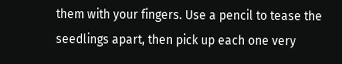them with your fingers. Use a pencil to tease the seedlings apart, then pick up each one very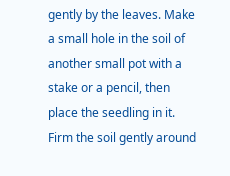gently by the leaves. Make a small hole in the soil of another small pot with a stake or a pencil, then place the seedling in it. Firm the soil gently around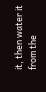it, then water it from the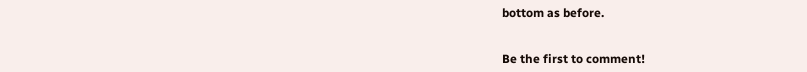bottom as before.


Be the first to comment!